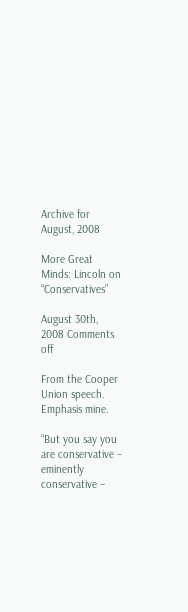Archive for August, 2008

More Great Minds: Lincoln on “Conservatives”

August 30th, 2008 Comments off

From the Cooper Union speech. Emphasis mine.

“But you say you are conservative – eminently conservative –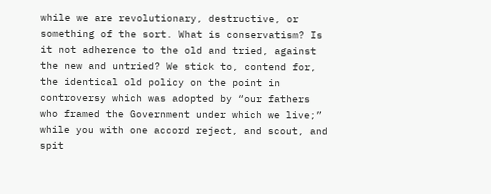while we are revolutionary, destructive, or something of the sort. What is conservatism? Is it not adherence to the old and tried, against the new and untried? We stick to, contend for, the identical old policy on the point in controversy which was adopted by “our fathers who framed the Government under which we live;” while you with one accord reject, and scout, and spit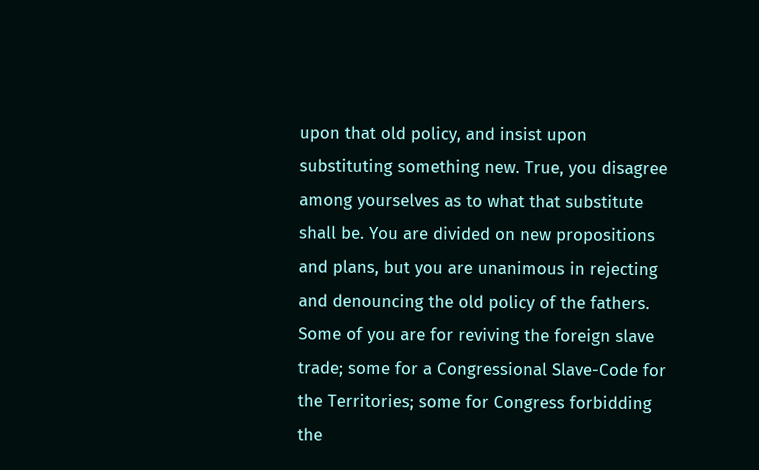upon that old policy, and insist upon substituting something new. True, you disagree among yourselves as to what that substitute shall be. You are divided on new propositions and plans, but you are unanimous in rejecting and denouncing the old policy of the fathers. Some of you are for reviving the foreign slave trade; some for a Congressional Slave-Code for the Territories; some for Congress forbidding the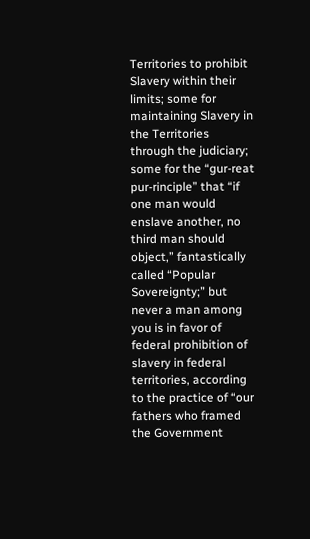Territories to prohibit Slavery within their limits; some for maintaining Slavery in the Territories through the judiciary; some for the “gur-reat pur-rinciple” that “if one man would enslave another, no third man should object,” fantastically called “Popular Sovereignty;” but never a man among you is in favor of federal prohibition of slavery in federal territories, according to the practice of “our fathers who framed the Government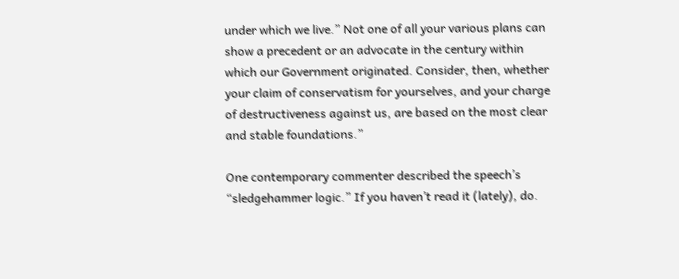under which we live.” Not one of all your various plans can show a precedent or an advocate in the century within which our Government originated. Consider, then, whether your claim of conservatism for yourselves, and your charge of destructiveness against us, are based on the most clear and stable foundations.”

One contemporary commenter described the speech’s “sledgehammer logic.” If you haven’t read it (lately), do.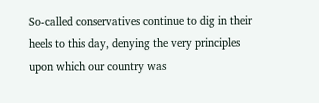So-called conservatives continue to dig in their heels to this day, denying the very principles upon which our country was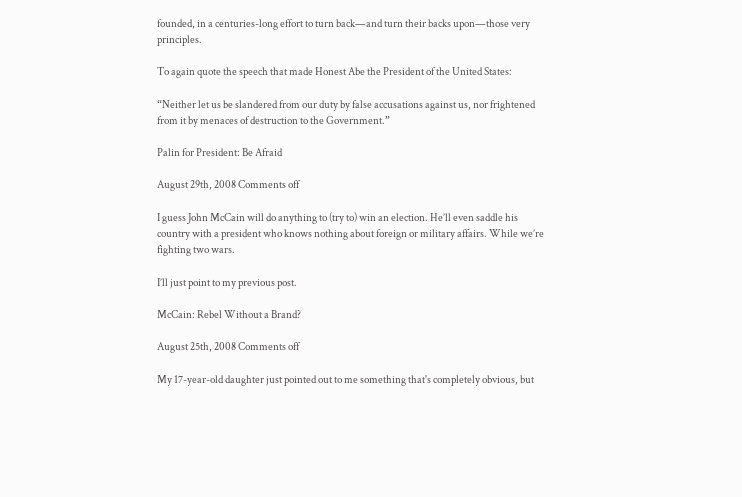founded, in a centuries-long effort to turn back—and turn their backs upon—those very principles.

To again quote the speech that made Honest Abe the President of the United States:

“Neither let us be slandered from our duty by false accusations against us, nor frightened from it by menaces of destruction to the Government.”

Palin for President: Be Afraid

August 29th, 2008 Comments off

I guess John McCain will do anything to (try to) win an election. He’ll even saddle his country with a president who knows nothing about foreign or military affairs. While we’re fighting two wars.

I’ll just point to my previous post.

McCain: Rebel Without a Brand?

August 25th, 2008 Comments off

My 17-year-old daughter just pointed out to me something that's completely obvious, but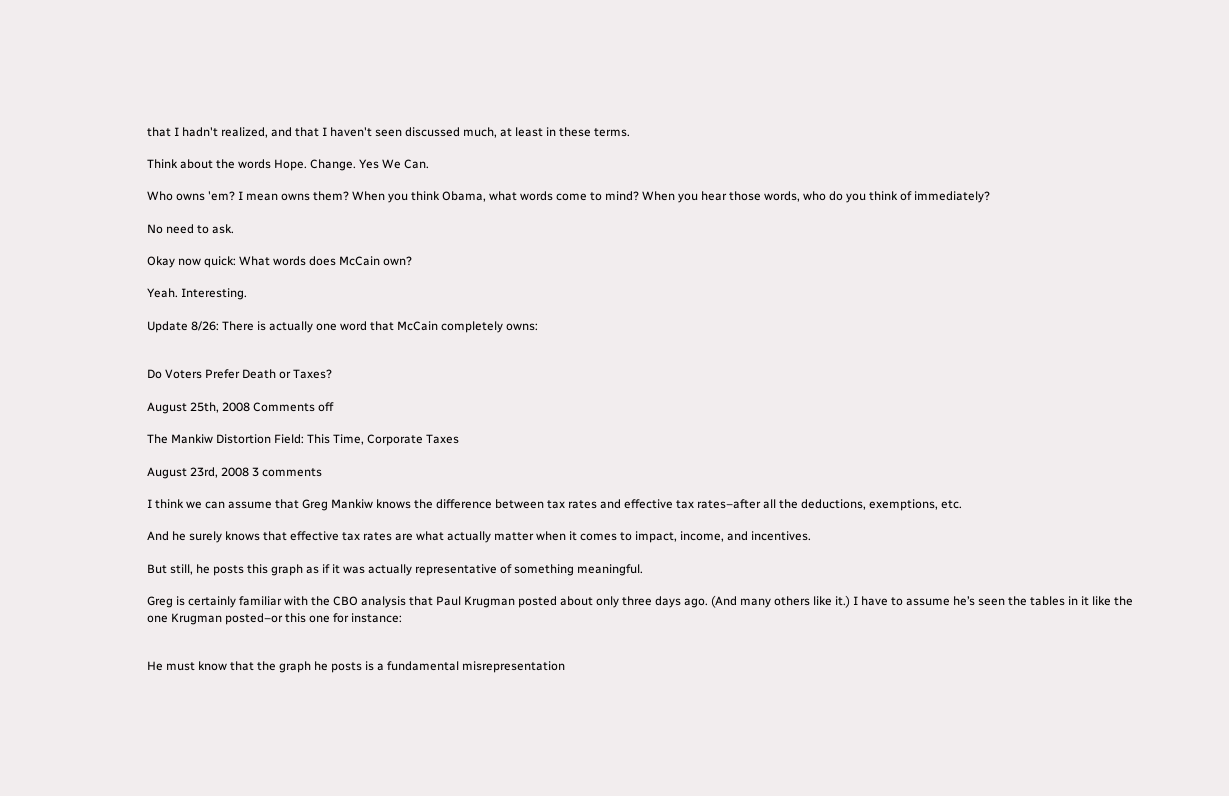that I hadn't realized, and that I haven't seen discussed much, at least in these terms.

Think about the words Hope. Change. Yes We Can.

Who owns 'em? I mean owns them? When you think Obama, what words come to mind? When you hear those words, who do you think of immediately?

No need to ask.

Okay now quick: What words does McCain own?

Yeah. Interesting.

Update 8/26: There is actually one word that McCain completely owns:


Do Voters Prefer Death or Taxes?

August 25th, 2008 Comments off

The Mankiw Distortion Field: This Time, Corporate Taxes

August 23rd, 2008 3 comments

I think we can assume that Greg Mankiw knows the difference between tax rates and effective tax rates–after all the deductions, exemptions, etc.

And he surely knows that effective tax rates are what actually matter when it comes to impact, income, and incentives.

But still, he posts this graph as if it was actually representative of something meaningful.

Greg is certainly familiar with the CBO analysis that Paul Krugman posted about only three days ago. (And many others like it.) I have to assume he’s seen the tables in it like the one Krugman posted–or this one for instance:


He must know that the graph he posts is a fundamental misrepresentation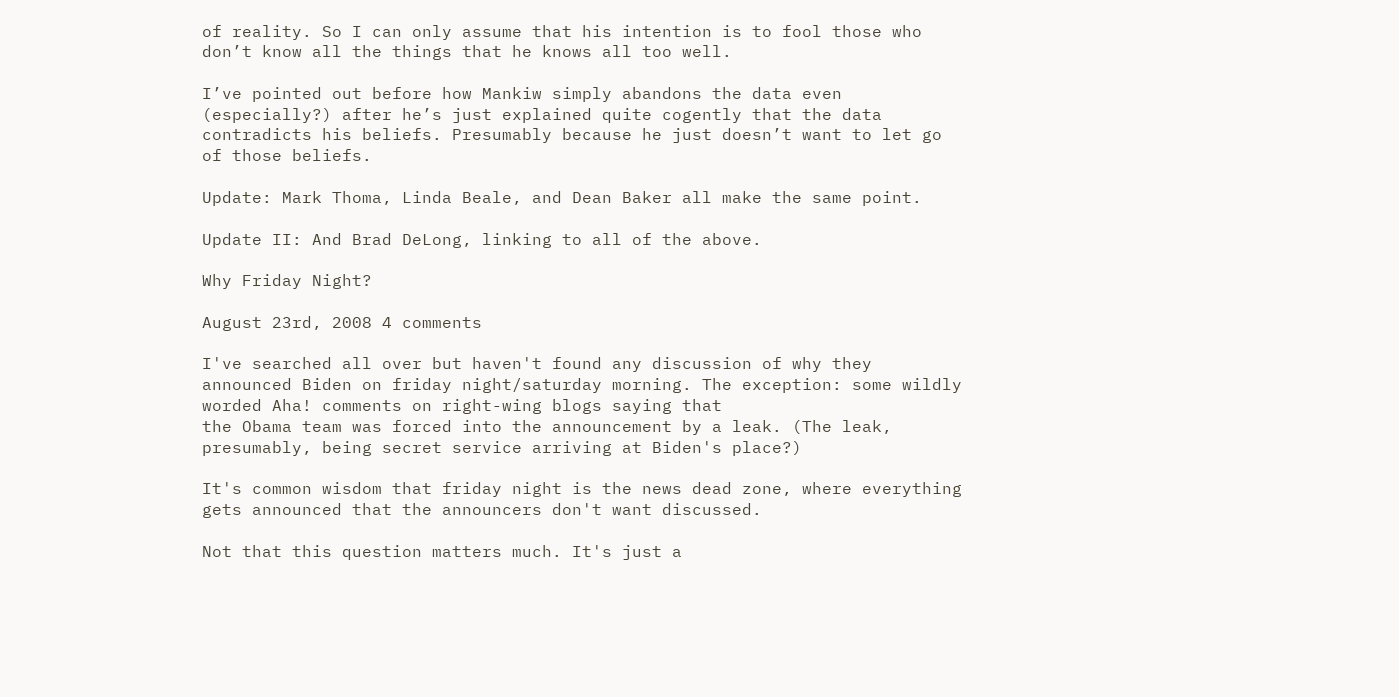of reality. So I can only assume that his intention is to fool those who don’t know all the things that he knows all too well.

I’ve pointed out before how Mankiw simply abandons the data even (especially?) after he’s just explained quite cogently that the data contradicts his beliefs. Presumably because he just doesn’t want to let go of those beliefs.

Update: Mark Thoma, Linda Beale, and Dean Baker all make the same point.

Update II: And Brad DeLong, linking to all of the above.

Why Friday Night?

August 23rd, 2008 4 comments

I've searched all over but haven't found any discussion of why they announced Biden on friday night/saturday morning. The exception: some wildly worded Aha! comments on right-wing blogs saying that
the Obama team was forced into the announcement by a leak. (The leak,
presumably, being secret service arriving at Biden's place?)

It's common wisdom that friday night is the news dead zone, where everything gets announced that the announcers don't want discussed.

Not that this question matters much. It's just a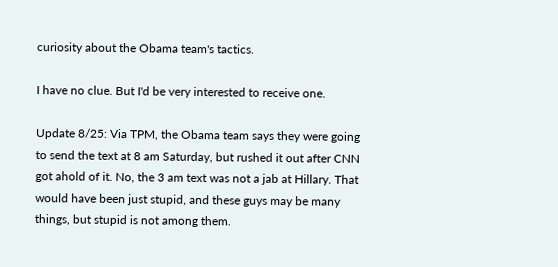curiosity about the Obama team's tactics.

I have no clue. But I'd be very interested to receive one.

Update 8/25: Via TPM, the Obama team says they were going to send the text at 8 am Saturday, but rushed it out after CNN got ahold of it. No, the 3 am text was not a jab at Hillary. That would have been just stupid, and these guys may be many things, but stupid is not among them.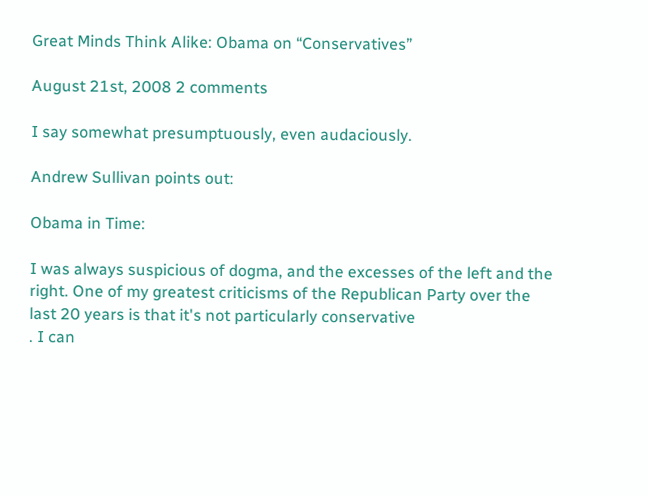Great Minds Think Alike: Obama on “Conservatives”

August 21st, 2008 2 comments

I say somewhat presumptuously, even audaciously.

Andrew Sullivan points out:

Obama in Time:

I was always suspicious of dogma, and the excesses of the left and the
right. One of my greatest criticisms of the Republican Party over the
last 20 years is that it's not particularly conservative
. I can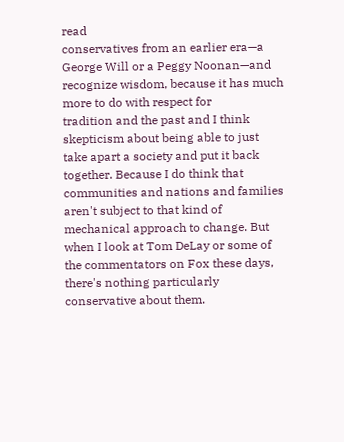read
conservatives from an earlier era—a George Will or a Peggy Noonan—and
recognize wisdom, because it has much more to do with respect for
tradition and the past and I think skepticism about being able to just
take apart a society and put it back together. Because I do think that
communities and nations and families aren't subject to that kind of
mechanical approach to change. But when I look at Tom DeLay or some of
the commentators on Fox these days, there's nothing particularly
conservative about them.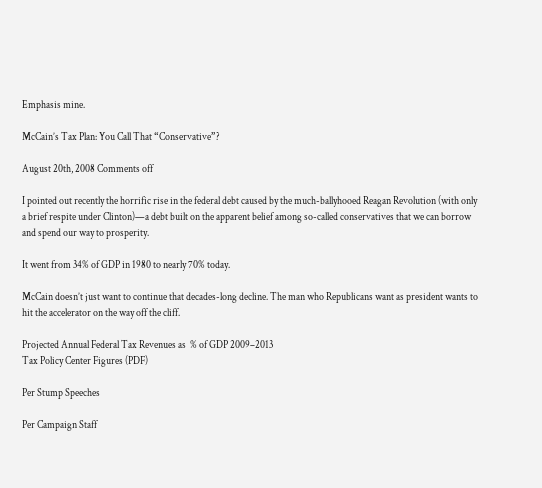Emphasis mine.

McCain’s Tax Plan: You Call That “Conservative”?

August 20th, 2008 Comments off

I pointed out recently the horrific rise in the federal debt caused by the much-ballyhooed Reagan Revolution (with only a brief respite under Clinton)—a debt built on the apparent belief among so-called conservatives that we can borrow and spend our way to prosperity.

It went from 34% of GDP in 1980 to nearly 70% today.

McCain doesn’t just want to continue that decades-long decline. The man who Republicans want as president wants to hit the accelerator on the way off the cliff.

Projected Annual Federal Tax Revenues as  % of GDP 2009–2013
Tax Policy Center Figures (PDF)

Per Stump Speeches

Per Campaign Staff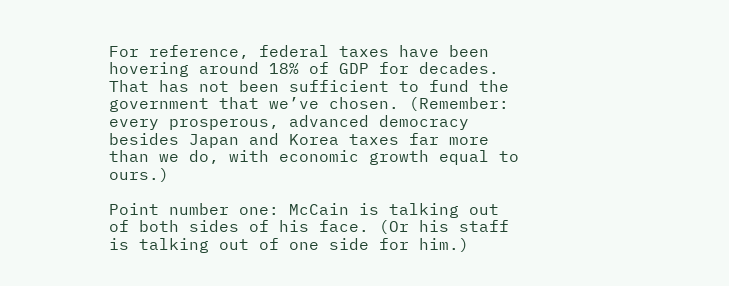For reference, federal taxes have been hovering around 18% of GDP for decades. That has not been sufficient to fund the government that we’ve chosen. (Remember: every prosperous, advanced democracy besides Japan and Korea taxes far more than we do, with economic growth equal to ours.)

Point number one: McCain is talking out of both sides of his face. (Or his staff is talking out of one side for him.)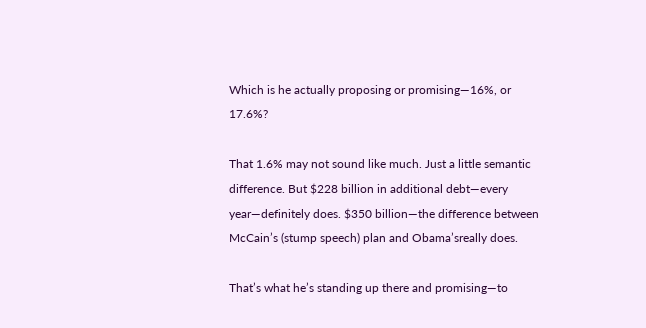Which is he actually proposing or promising—16%, or 17.6%?

That 1.6% may not sound like much. Just a little semantic difference. But $228 billion in additional debt—every year—definitely does. $350 billion—the difference between McCain’s (stump speech) plan and Obama’sreally does.

That’s what he’s standing up there and promising—to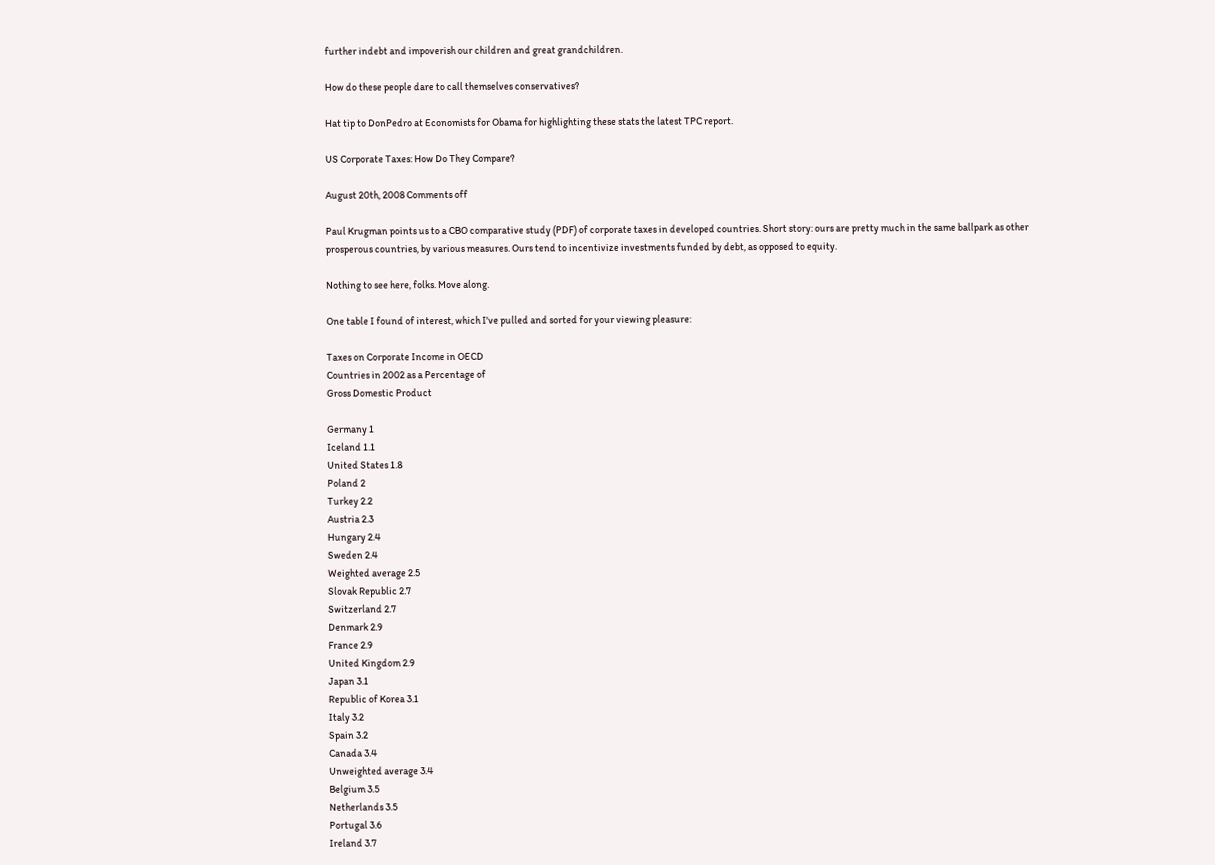further indebt and impoverish our children and great grandchildren.

How do these people dare to call themselves conservatives?

Hat tip to DonPedro at Economists for Obama for highlighting these stats the latest TPC report.

US Corporate Taxes: How Do They Compare?

August 20th, 2008 Comments off

Paul Krugman points us to a CBO comparative study (PDF) of corporate taxes in developed countries. Short story: ours are pretty much in the same ballpark as other prosperous countries, by various measures. Ours tend to incentivize investments funded by debt, as opposed to equity.

Nothing to see here, folks. Move along.

One table I found of interest, which I've pulled and sorted for your viewing pleasure:

Taxes on Corporate Income in OECD
Countries in 2002 as a Percentage of
Gross Domestic Product

Germany 1
Iceland 1.1
United States 1.8
Poland 2
Turkey 2.2
Austria 2.3
Hungary 2.4
Sweden 2.4
Weighted average 2.5
Slovak Republic 2.7
Switzerland 2.7
Denmark 2.9
France 2.9
United Kingdom 2.9
Japan 3.1
Republic of Korea 3.1
Italy 3.2
Spain 3.2
Canada 3.4
Unweighted average 3.4
Belgium 3.5
Netherlands 3.5
Portugal 3.6
Ireland 3.7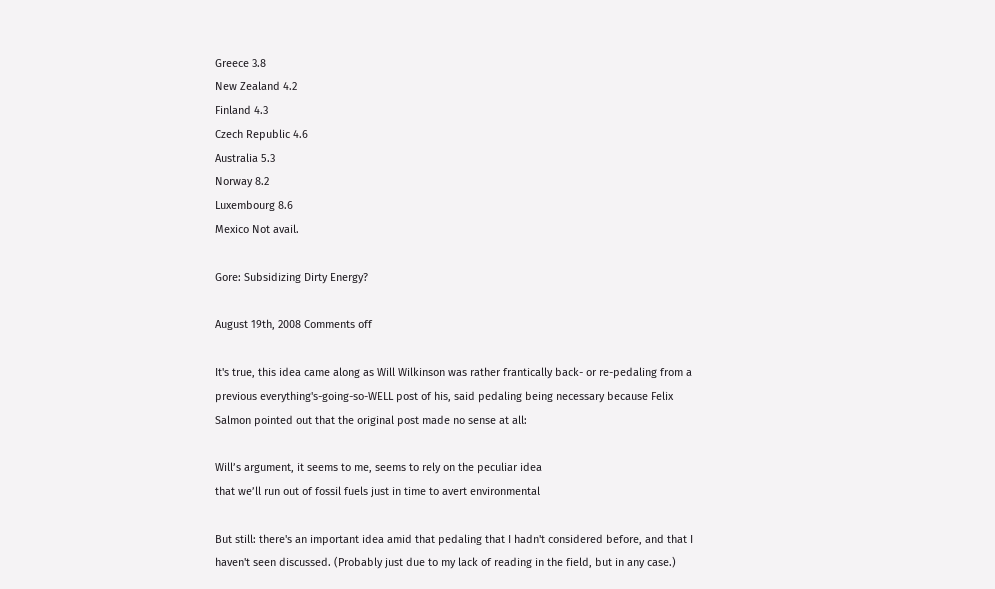Greece 3.8
New Zealand 4.2
Finland 4.3
Czech Republic 4.6
Australia 5.3
Norway 8.2
Luxembourg 8.6
Mexico Not avail.

Gore: Subsidizing Dirty Energy?

August 19th, 2008 Comments off

It's true, this idea came along as Will Wilkinson was rather frantically back- or re-pedaling from a previous everything's-going-so-WELL post of his, said pedaling being necessary because Felix Salmon pointed out that the original post made no sense at all:

Will’s argument, it seems to me, seems to rely on the peculiar idea
that we’ll run out of fossil fuels just in time to avert environmental

But still: there's an important idea amid that pedaling that I hadn't considered before, and that I haven't seen discussed. (Probably just due to my lack of reading in the field, but in any case.)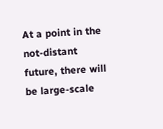At a point in the not-distant future, there will be large-scale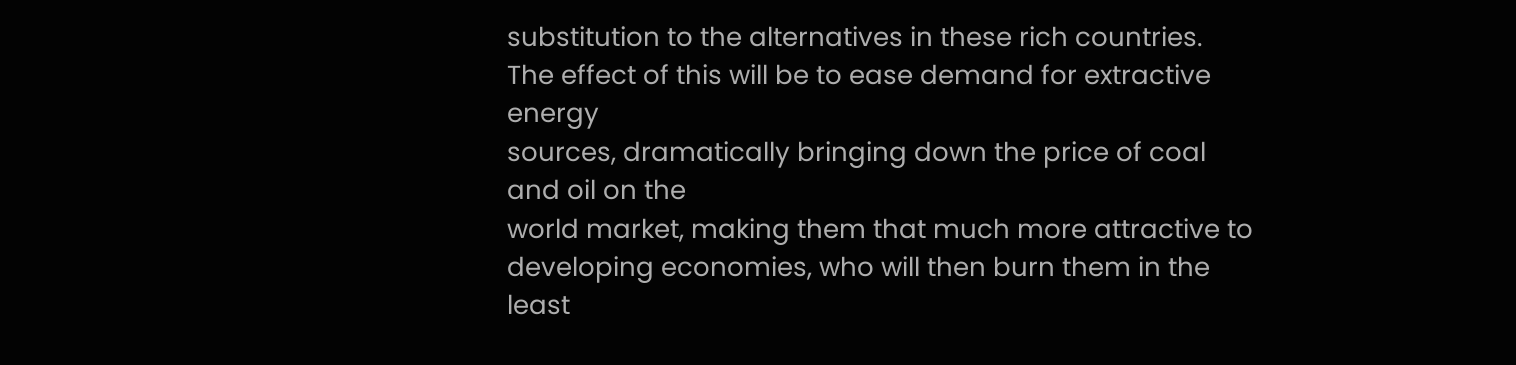substitution to the alternatives in these rich countries.
The effect of this will be to ease demand for extractive energy
sources, dramatically bringing down the price of coal and oil on the
world market, making them that much more attractive to developing economies, who will then burn them in the least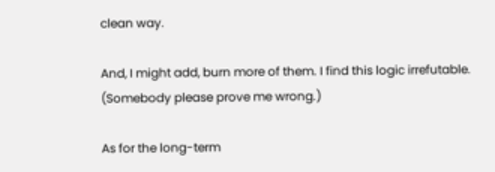clean way.

And, I might add, burn more of them. I find this logic irrefutable. (Somebody please prove me wrong.)

As for the long-term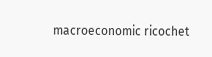macroeconomic ricochet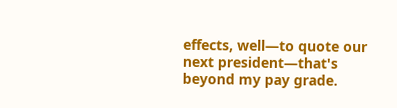effects, well—to quote our next president—that's beyond my pay grade.